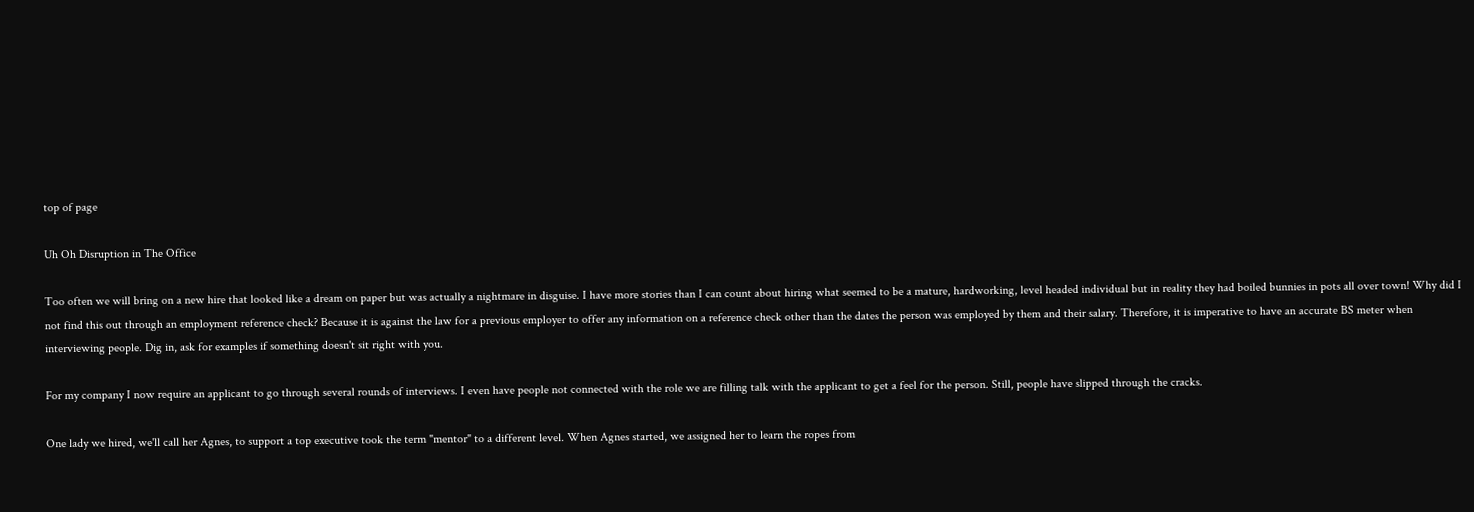top of page

Uh Oh Disruption in The Office

Too often we will bring on a new hire that looked like a dream on paper but was actually a nightmare in disguise. I have more stories than I can count about hiring what seemed to be a mature, hardworking, level headed individual but in reality they had boiled bunnies in pots all over town! Why did I not find this out through an employment reference check? Because it is against the law for a previous employer to offer any information on a reference check other than the dates the person was employed by them and their salary. Therefore, it is imperative to have an accurate BS meter when interviewing people. Dig in, ask for examples if something doesn't sit right with you.

For my company I now require an applicant to go through several rounds of interviews. I even have people not connected with the role we are filling talk with the applicant to get a feel for the person. Still, people have slipped through the cracks.

One lady we hired, we'll call her Agnes, to support a top executive took the term "mentor" to a different level. When Agnes started, we assigned her to learn the ropes from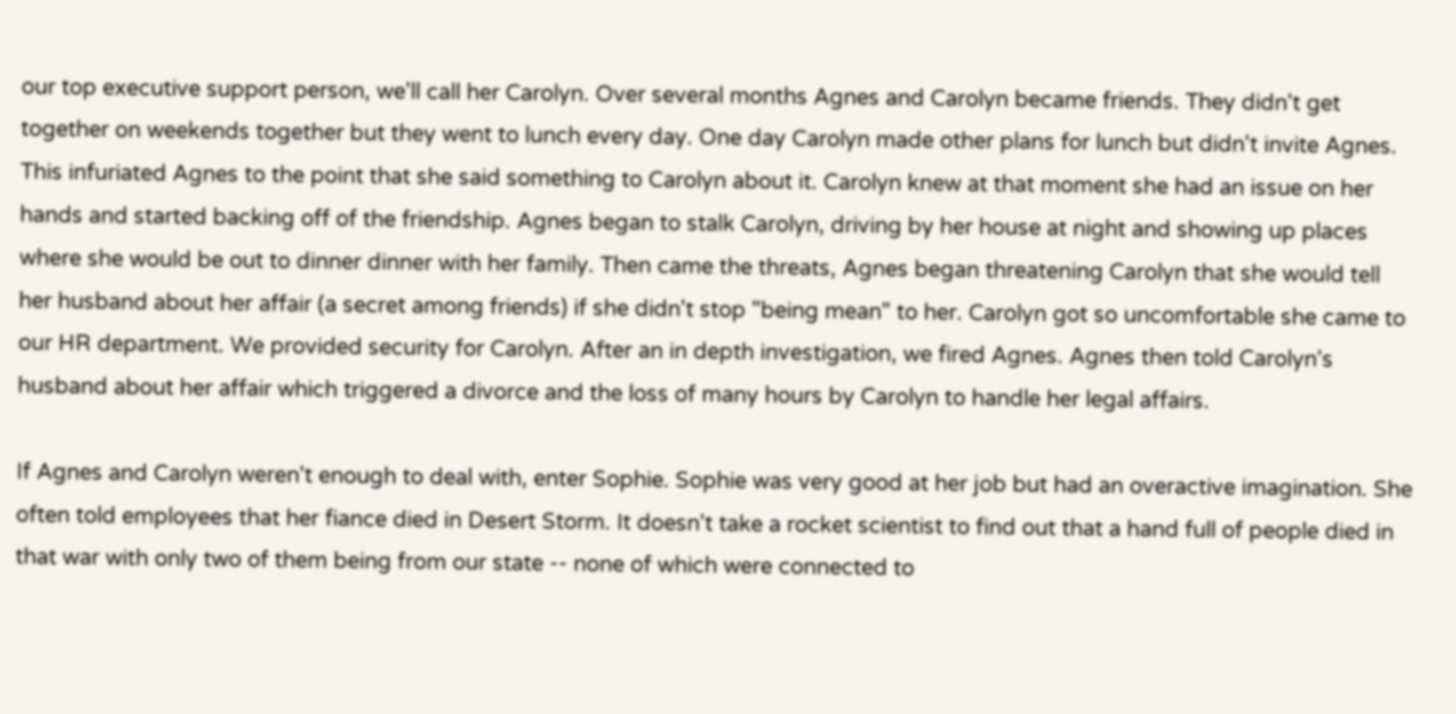our top executive support person, we'll call her Carolyn. Over several months Agnes and Carolyn became friends. They didn't get together on weekends together but they went to lunch every day. One day Carolyn made other plans for lunch but didn't invite Agnes. This infuriated Agnes to the point that she said something to Carolyn about it. Carolyn knew at that moment she had an issue on her hands and started backing off of the friendship. Agnes began to stalk Carolyn, driving by her house at night and showing up places where she would be out to dinner dinner with her family. Then came the threats, Agnes began threatening Carolyn that she would tell her husband about her affair (a secret among friends) if she didn't stop "being mean" to her. Carolyn got so uncomfortable she came to our HR department. We provided security for Carolyn. After an in depth investigation, we fired Agnes. Agnes then told Carolyn's husband about her affair which triggered a divorce and the loss of many hours by Carolyn to handle her legal affairs.

If Agnes and Carolyn weren't enough to deal with, enter Sophie. Sophie was very good at her job but had an overactive imagination. She often told employees that her fiance died in Desert Storm. It doesn't take a rocket scientist to find out that a hand full of people died in that war with only two of them being from our state -- none of which were connected to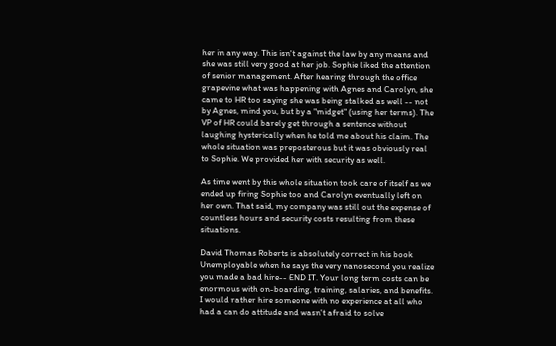her in any way. This isn't against the law by any means and she was still very good at her job. Sophie liked the attention of senior management. After hearing through the office grapevine what was happening with Agnes and Carolyn, she came to HR too saying she was being stalked as well -- not by Agnes, mind you, but by a "midget" (using her terms). The VP of HR could barely get through a sentence without laughing hysterically when he told me about his claim. The whole situation was preposterous but it was obviously real to Sophie. We provided her with security as well.

As time went by this whole situation took care of itself as we ended up firing Sophie too and Carolyn eventually left on her own. That said, my company was still out the expense of countless hours and security costs resulting from these situations.

David Thomas Roberts is absolutely correct in his book Unemployable when he says the very nanosecond you realize you made a bad hire-- END IT. Your long term costs can be enormous with on-boarding, training, salaries, and benefits. I would rather hire someone with no experience at all who had a can do attitude and wasn't afraid to solve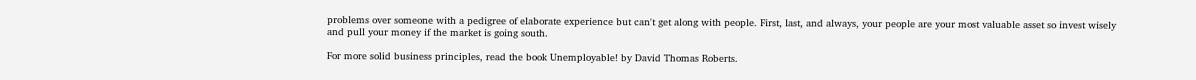problems over someone with a pedigree of elaborate experience but can't get along with people. First, last, and always, your people are your most valuable asset so invest wisely and pull your money if the market is going south.

For more solid business principles, read the book Unemployable! by David Thomas Roberts.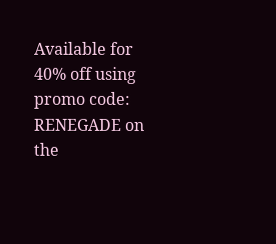Available for 40% off using promo code: RENEGADE on the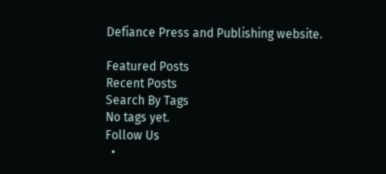Defiance Press and Publishing website.

Featured Posts
Recent Posts
Search By Tags
No tags yet.
Follow Us
  •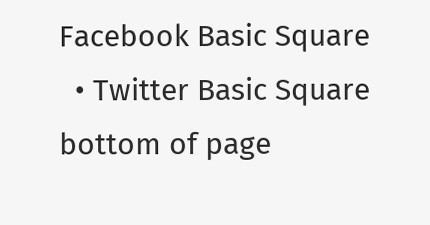Facebook Basic Square
  • Twitter Basic Square
bottom of page